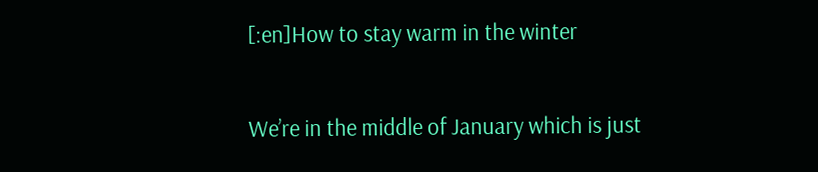[:en]How to stay warm in the winter

We’re in the middle of January which is just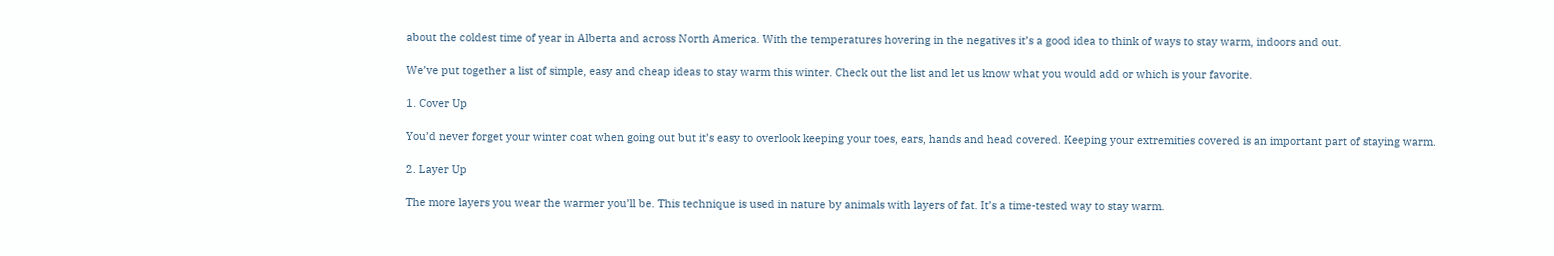about the coldest time of year in Alberta and across North America. With the temperatures hovering in the negatives it’s a good idea to think of ways to stay warm, indoors and out.

We’ve put together a list of simple, easy and cheap ideas to stay warm this winter. Check out the list and let us know what you would add or which is your favorite.

1. Cover Up

You’d never forget your winter coat when going out but it’s easy to overlook keeping your toes, ears, hands and head covered. Keeping your extremities covered is an important part of staying warm.

2. Layer Up

The more layers you wear the warmer you’ll be. This technique is used in nature by animals with layers of fat. It’s a time-tested way to stay warm.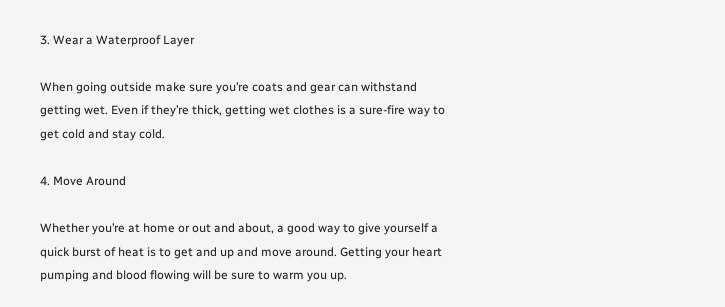3. Wear a Waterproof Layer

When going outside make sure you’re coats and gear can withstand getting wet. Even if they’re thick, getting wet clothes is a sure-fire way to get cold and stay cold.

4. Move Around

Whether you’re at home or out and about, a good way to give yourself a quick burst of heat is to get and up and move around. Getting your heart pumping and blood flowing will be sure to warm you up.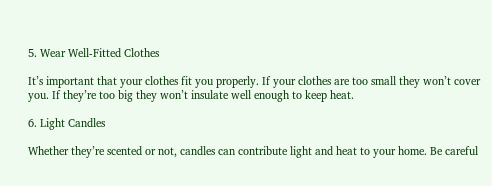5. Wear Well-Fitted Clothes

It’s important that your clothes fit you properly. If your clothes are too small they won’t cover you. If they’re too big they won’t insulate well enough to keep heat.

6. Light Candles

Whether they’re scented or not, candles can contribute light and heat to your home. Be careful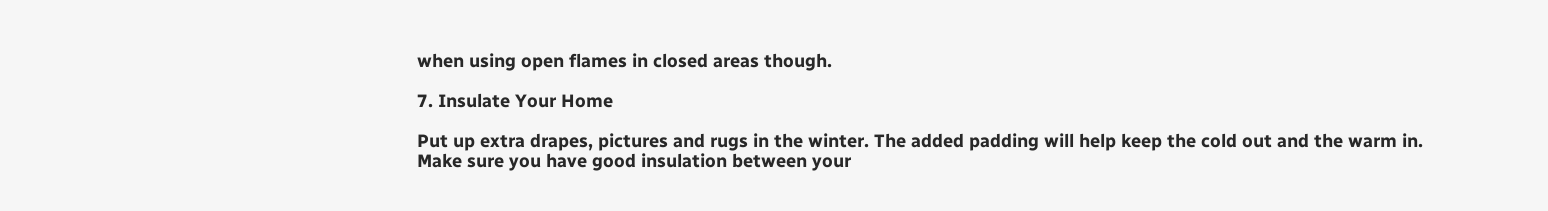when using open flames in closed areas though.

7. Insulate Your Home

Put up extra drapes, pictures and rugs in the winter. The added padding will help keep the cold out and the warm in. Make sure you have good insulation between your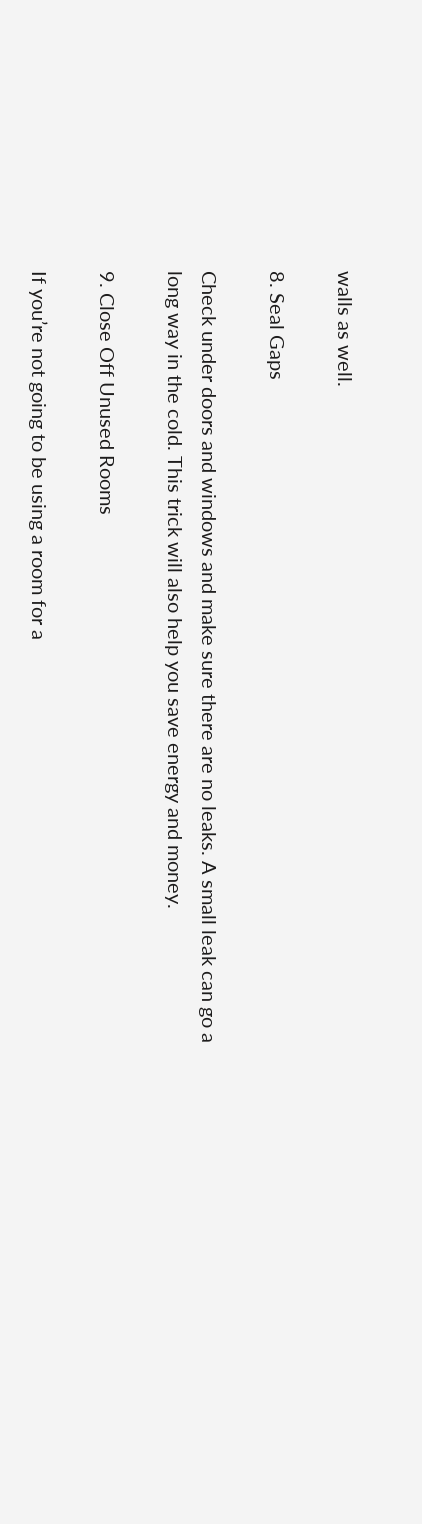walls as well.

8. Seal Gaps

Check under doors and windows and make sure there are no leaks. A small leak can go a long way in the cold. This trick will also help you save energy and money.

9. Close Off Unused Rooms

If you’re not going to be using a room for a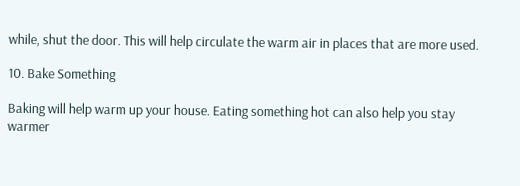while, shut the door. This will help circulate the warm air in places that are more used.

10. Bake Something

Baking will help warm up your house. Eating something hot can also help you stay warmer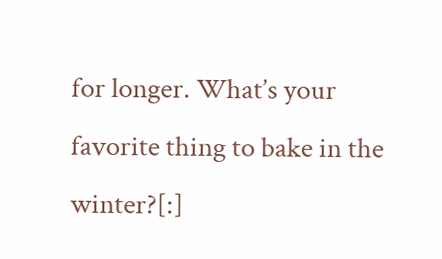for longer. What’s your favorite thing to bake in the winter?[:]